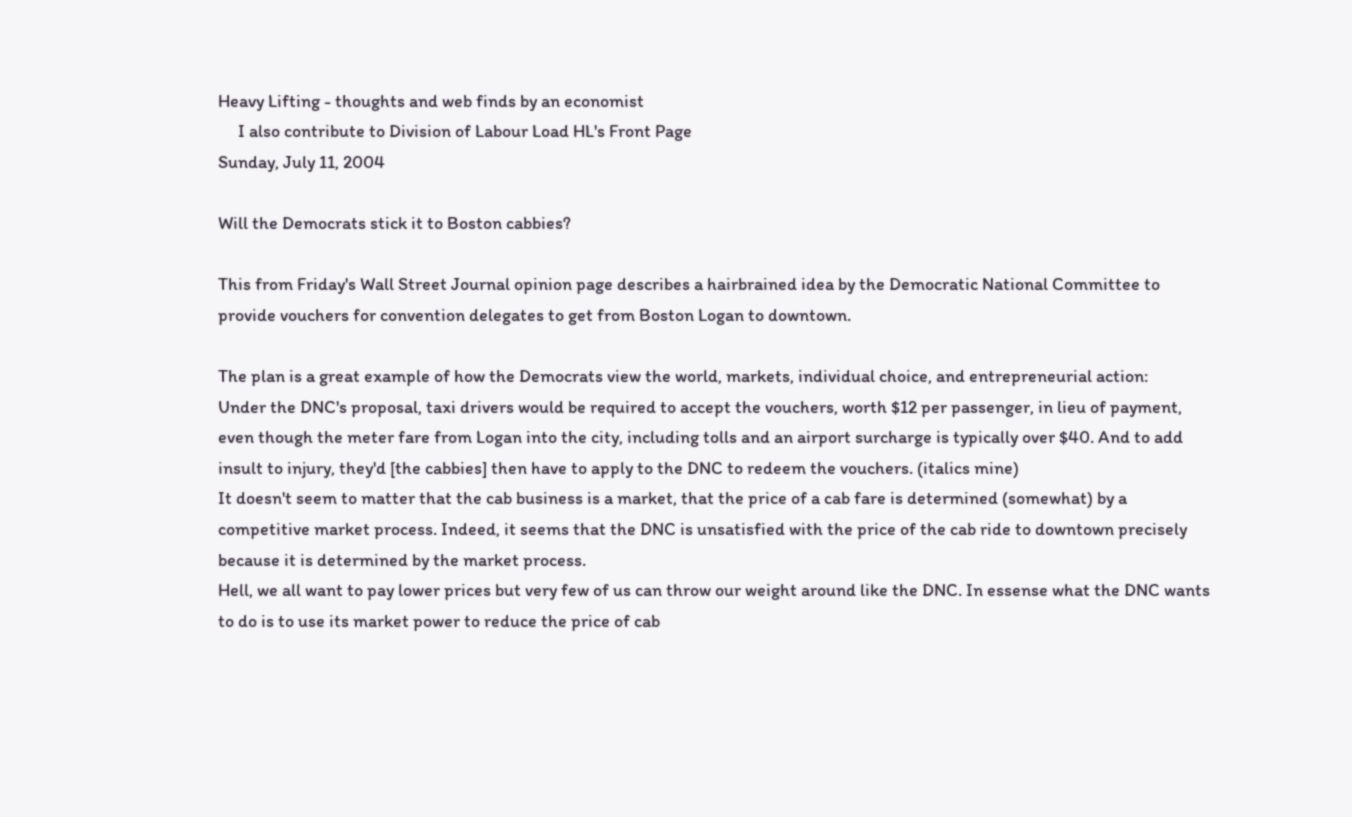Heavy Lifting - thoughts and web finds by an economist
     I also contribute to Division of Labour Load HL's Front Page
Sunday, July 11, 2004

Will the Democrats stick it to Boston cabbies?

This from Friday's Wall Street Journal opinion page describes a hairbrained idea by the Democratic National Committee to provide vouchers for convention delegates to get from Boston Logan to downtown.

The plan is a great example of how the Democrats view the world, markets, individual choice, and entrepreneurial action:
Under the DNC's proposal, taxi drivers would be required to accept the vouchers, worth $12 per passenger, in lieu of payment, even though the meter fare from Logan into the city, including tolls and an airport surcharge is typically over $40. And to add insult to injury, they'd [the cabbies] then have to apply to the DNC to redeem the vouchers. (italics mine)
It doesn't seem to matter that the cab business is a market, that the price of a cab fare is determined (somewhat) by a competitive market process. Indeed, it seems that the DNC is unsatisfied with the price of the cab ride to downtown precisely because it is determined by the market process.
Hell, we all want to pay lower prices but very few of us can throw our weight around like the DNC. In essense what the DNC wants to do is to use its market power to reduce the price of cab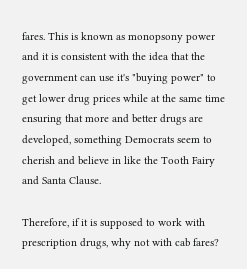fares. This is known as monopsony power and it is consistent with the idea that the government can use it's "buying power" to get lower drug prices while at the same time ensuring that more and better drugs are developed, something Democrats seem to cherish and believe in like the Tooth Fairy and Santa Clause.

Therefore, if it is supposed to work with prescription drugs, why not with cab fares?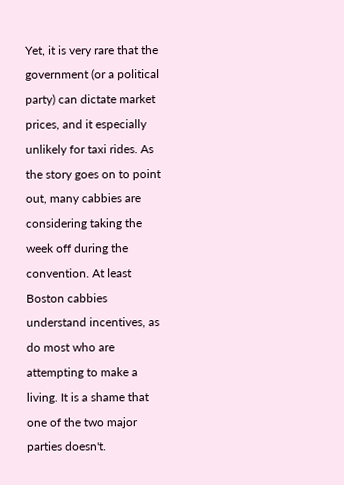Yet, it is very rare that the government (or a political party) can dictate market prices, and it especially unlikely for taxi rides. As the story goes on to point out, many cabbies are considering taking the week off during the convention. At least Boston cabbies understand incentives, as do most who are attempting to make a living. It is a shame that one of the two major parties doesn't.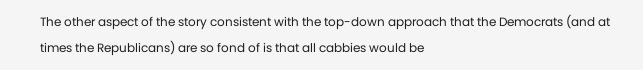The other aspect of the story consistent with the top-down approach that the Democrats (and at times the Republicans) are so fond of is that all cabbies would be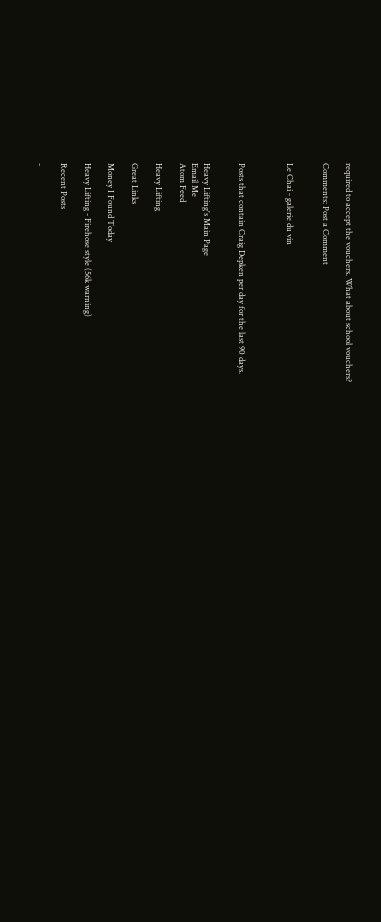required to accept the vouchers. What about school vouchers?

Comments: Post a Comment


Le Chai - galerie du vin



Posts that contain Craig Depken per day for the last 90 days.


Heavy Lifting's Main Page
Email Me
Atom Feed

Heavy Lifting

Great Links

Money I Found Today

Heavy Lifting - Firehose style (56k warning)

Recent Posts

-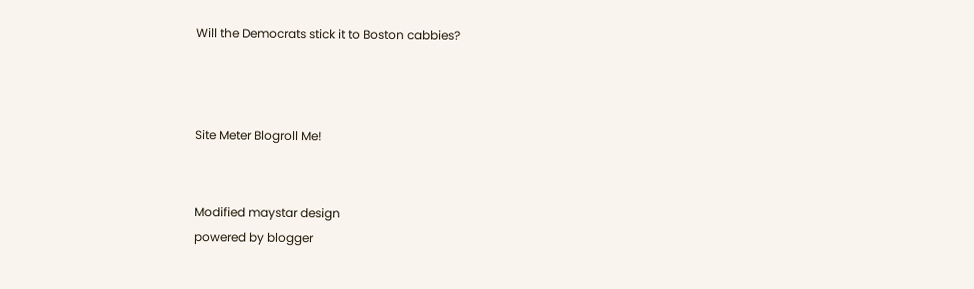Will the Democrats stick it to Boston cabbies?



Site Meter Blogroll Me!


Modified maystar design
powered by blogger